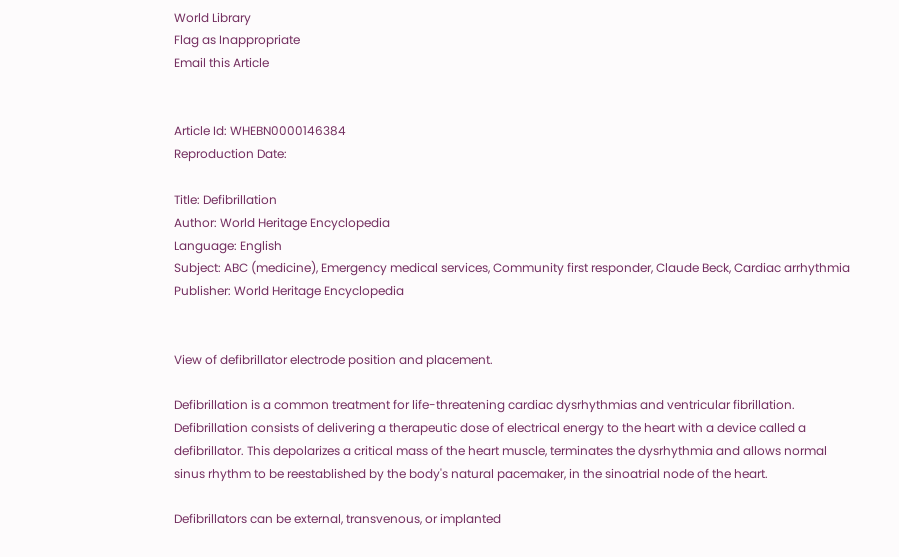World Library
Flag as Inappropriate
Email this Article


Article Id: WHEBN0000146384
Reproduction Date:

Title: Defibrillation
Author: World Heritage Encyclopedia
Language: English
Subject: ABC (medicine), Emergency medical services, Community first responder, Claude Beck, Cardiac arrhythmia
Publisher: World Heritage Encyclopedia


View of defibrillator electrode position and placement.

Defibrillation is a common treatment for life-threatening cardiac dysrhythmias and ventricular fibrillation. Defibrillation consists of delivering a therapeutic dose of electrical energy to the heart with a device called a defibrillator. This depolarizes a critical mass of the heart muscle, terminates the dysrhythmia and allows normal sinus rhythm to be reestablished by the body's natural pacemaker, in the sinoatrial node of the heart.

Defibrillators can be external, transvenous, or implanted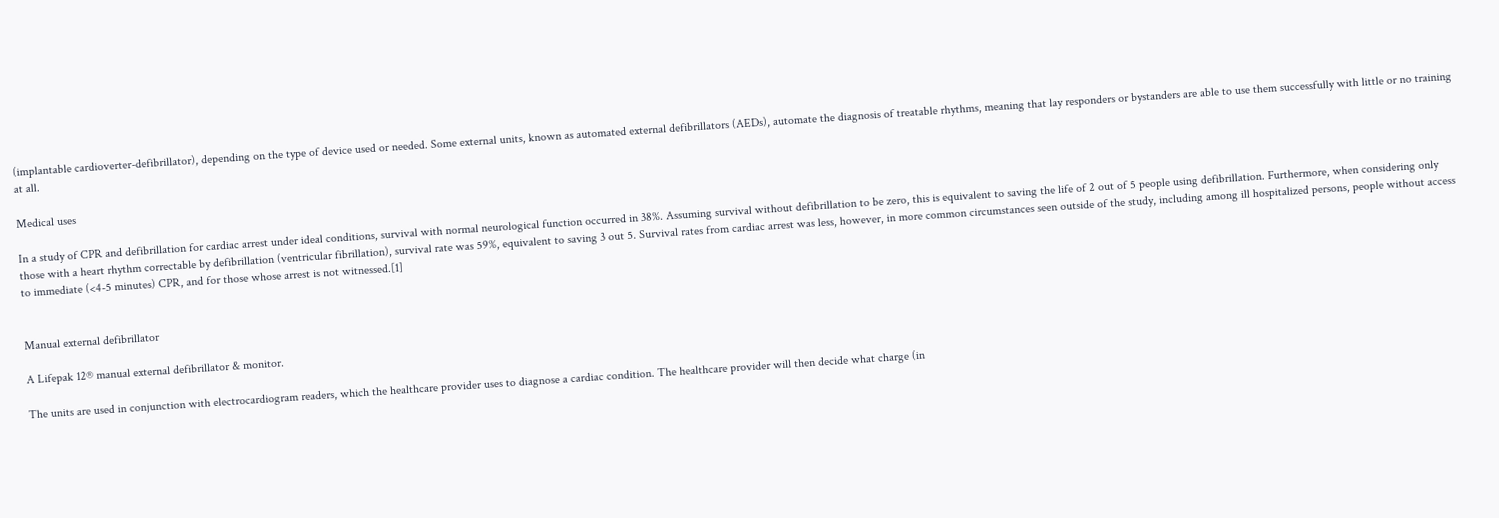(implantable cardioverter-defibrillator), depending on the type of device used or needed. Some external units, known as automated external defibrillators (AEDs), automate the diagnosis of treatable rhythms, meaning that lay responders or bystanders are able to use them successfully with little or no training at all.

Medical uses

In a study of CPR and defibrillation for cardiac arrest under ideal conditions, survival with normal neurological function occurred in 38%. Assuming survival without defibrillation to be zero, this is equivalent to saving the life of 2 out of 5 people using defibrillation. Furthermore, when considering only those with a heart rhythm correctable by defibrillation (ventricular fibrillation), survival rate was 59%, equivalent to saving 3 out 5. Survival rates from cardiac arrest was less, however, in more common circumstances seen outside of the study, including among ill hospitalized persons, people without access to immediate (<4-5 minutes) CPR, and for those whose arrest is not witnessed.[1]


Manual external defibrillator

A Lifepak 12® manual external defibrillator & monitor.

The units are used in conjunction with electrocardiogram readers, which the healthcare provider uses to diagnose a cardiac condition. The healthcare provider will then decide what charge (in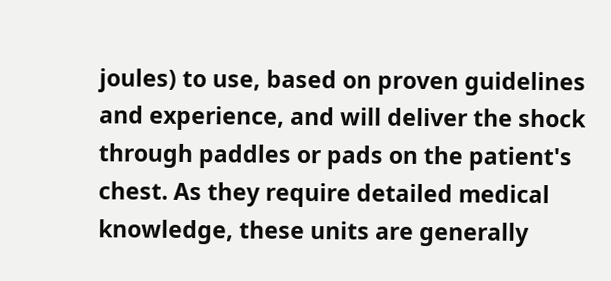joules) to use, based on proven guidelines and experience, and will deliver the shock through paddles or pads on the patient's chest. As they require detailed medical knowledge, these units are generally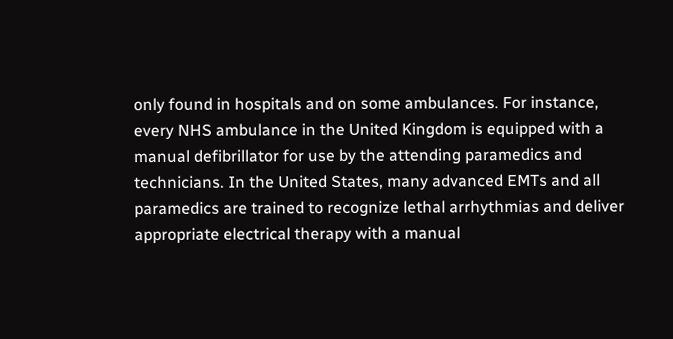only found in hospitals and on some ambulances. For instance, every NHS ambulance in the United Kingdom is equipped with a manual defibrillator for use by the attending paramedics and technicians. In the United States, many advanced EMTs and all paramedics are trained to recognize lethal arrhythmias and deliver appropriate electrical therapy with a manual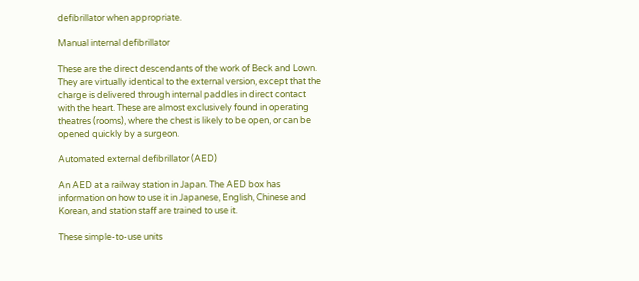defibrillator when appropriate.

Manual internal defibrillator

These are the direct descendants of the work of Beck and Lown. They are virtually identical to the external version, except that the charge is delivered through internal paddles in direct contact with the heart. These are almost exclusively found in operating theatres (rooms), where the chest is likely to be open, or can be opened quickly by a surgeon.

Automated external defibrillator (AED)

An AED at a railway station in Japan. The AED box has information on how to use it in Japanese, English, Chinese and Korean, and station staff are trained to use it.

These simple-to-use units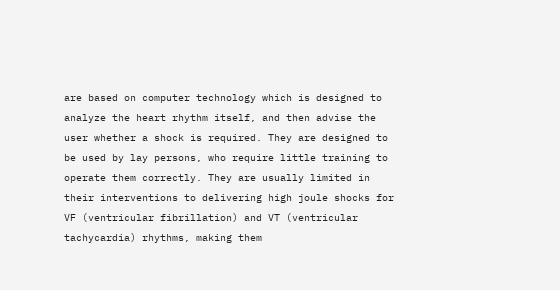are based on computer technology which is designed to analyze the heart rhythm itself, and then advise the user whether a shock is required. They are designed to be used by lay persons, who require little training to operate them correctly. They are usually limited in their interventions to delivering high joule shocks for VF (ventricular fibrillation) and VT (ventricular tachycardia) rhythms, making them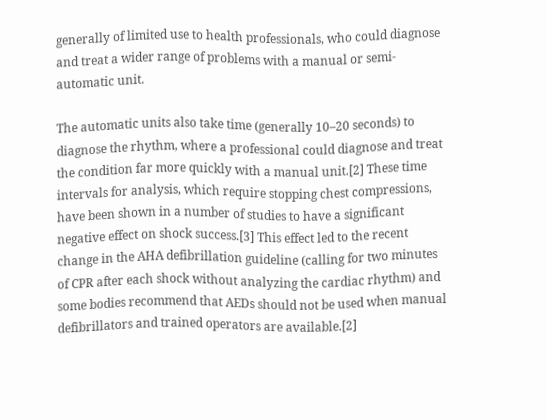generally of limited use to health professionals, who could diagnose and treat a wider range of problems with a manual or semi-automatic unit.

The automatic units also take time (generally 10–20 seconds) to diagnose the rhythm, where a professional could diagnose and treat the condition far more quickly with a manual unit.[2] These time intervals for analysis, which require stopping chest compressions, have been shown in a number of studies to have a significant negative effect on shock success.[3] This effect led to the recent change in the AHA defibrillation guideline (calling for two minutes of CPR after each shock without analyzing the cardiac rhythm) and some bodies recommend that AEDs should not be used when manual defibrillators and trained operators are available.[2]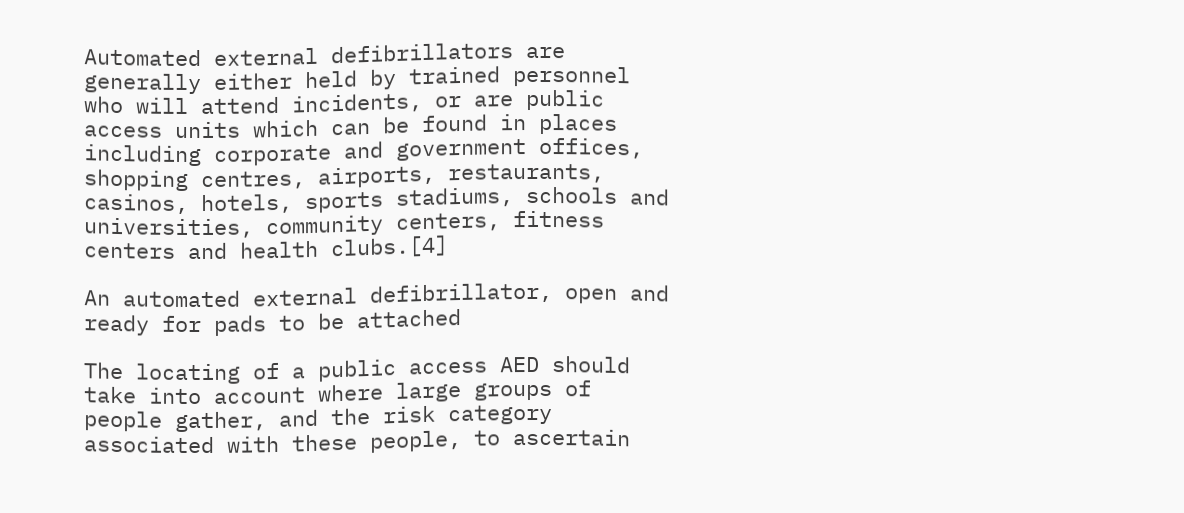Automated external defibrillators are generally either held by trained personnel who will attend incidents, or are public access units which can be found in places including corporate and government offices, shopping centres, airports, restaurants, casinos, hotels, sports stadiums, schools and universities, community centers, fitness centers and health clubs.[4]

An automated external defibrillator, open and ready for pads to be attached

The locating of a public access AED should take into account where large groups of people gather, and the risk category associated with these people, to ascertain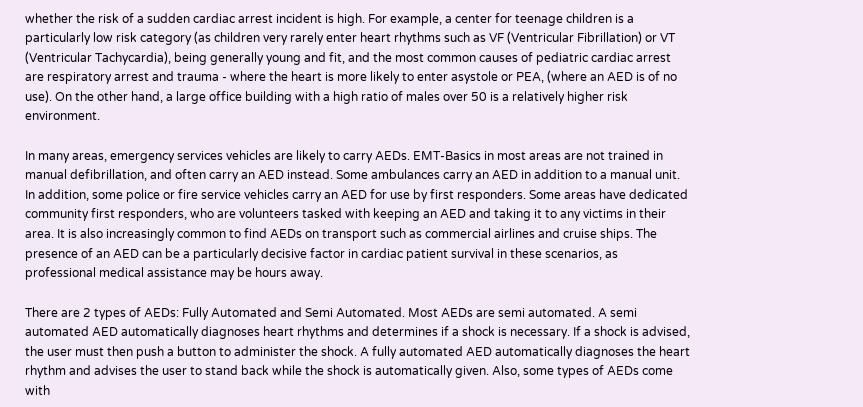whether the risk of a sudden cardiac arrest incident is high. For example, a center for teenage children is a particularly low risk category (as children very rarely enter heart rhythms such as VF (Ventricular Fibrillation) or VT (Ventricular Tachycardia), being generally young and fit, and the most common causes of pediatric cardiac arrest are respiratory arrest and trauma - where the heart is more likely to enter asystole or PEA, (where an AED is of no use). On the other hand, a large office building with a high ratio of males over 50 is a relatively higher risk environment.

In many areas, emergency services vehicles are likely to carry AEDs. EMT-Basics in most areas are not trained in manual defibrillation, and often carry an AED instead. Some ambulances carry an AED in addition to a manual unit. In addition, some police or fire service vehicles carry an AED for use by first responders. Some areas have dedicated community first responders, who are volunteers tasked with keeping an AED and taking it to any victims in their area. It is also increasingly common to find AEDs on transport such as commercial airlines and cruise ships. The presence of an AED can be a particularly decisive factor in cardiac patient survival in these scenarios, as professional medical assistance may be hours away.

There are 2 types of AEDs: Fully Automated and Semi Automated. Most AEDs are semi automated. A semi automated AED automatically diagnoses heart rhythms and determines if a shock is necessary. If a shock is advised, the user must then push a button to administer the shock. A fully automated AED automatically diagnoses the heart rhythm and advises the user to stand back while the shock is automatically given. Also, some types of AEDs come with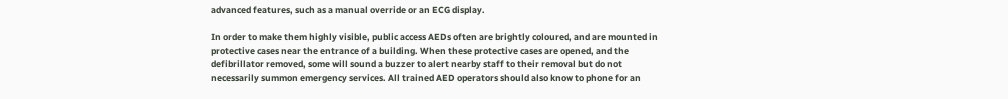advanced features, such as a manual override or an ECG display.

In order to make them highly visible, public access AEDs often are brightly coloured, and are mounted in protective cases near the entrance of a building. When these protective cases are opened, and the defibrillator removed, some will sound a buzzer to alert nearby staff to their removal but do not necessarily summon emergency services. All trained AED operators should also know to phone for an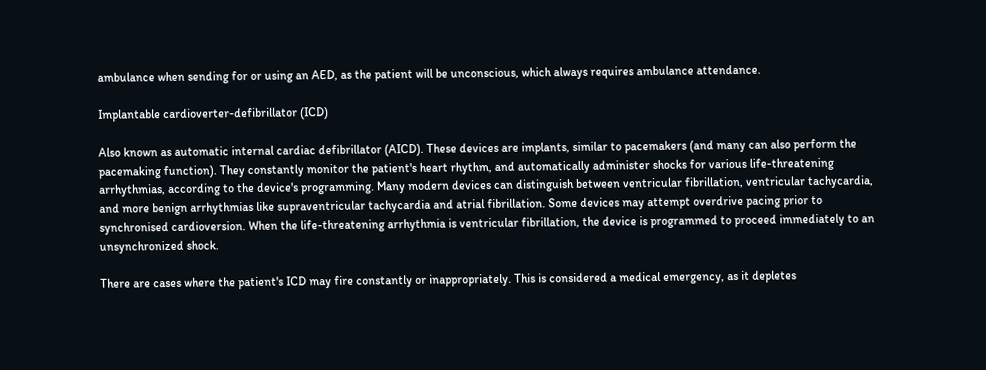ambulance when sending for or using an AED, as the patient will be unconscious, which always requires ambulance attendance.

Implantable cardioverter-defibrillator (ICD)

Also known as automatic internal cardiac defibrillator (AICD). These devices are implants, similar to pacemakers (and many can also perform the pacemaking function). They constantly monitor the patient's heart rhythm, and automatically administer shocks for various life-threatening arrhythmias, according to the device's programming. Many modern devices can distinguish between ventricular fibrillation, ventricular tachycardia, and more benign arrhythmias like supraventricular tachycardia and atrial fibrillation. Some devices may attempt overdrive pacing prior to synchronised cardioversion. When the life-threatening arrhythmia is ventricular fibrillation, the device is programmed to proceed immediately to an unsynchronized shock.

There are cases where the patient's ICD may fire constantly or inappropriately. This is considered a medical emergency, as it depletes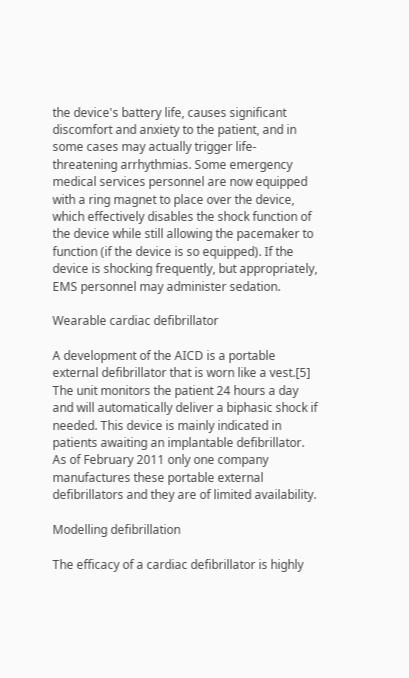the device's battery life, causes significant discomfort and anxiety to the patient, and in some cases may actually trigger life-threatening arrhythmias. Some emergency medical services personnel are now equipped with a ring magnet to place over the device, which effectively disables the shock function of the device while still allowing the pacemaker to function (if the device is so equipped). If the device is shocking frequently, but appropriately, EMS personnel may administer sedation.

Wearable cardiac defibrillator

A development of the AICD is a portable external defibrillator that is worn like a vest.[5] The unit monitors the patient 24 hours a day and will automatically deliver a biphasic shock if needed. This device is mainly indicated in patients awaiting an implantable defibrillator. As of February 2011 only one company manufactures these portable external defibrillators and they are of limited availability.

Modelling defibrillation

The efficacy of a cardiac defibrillator is highly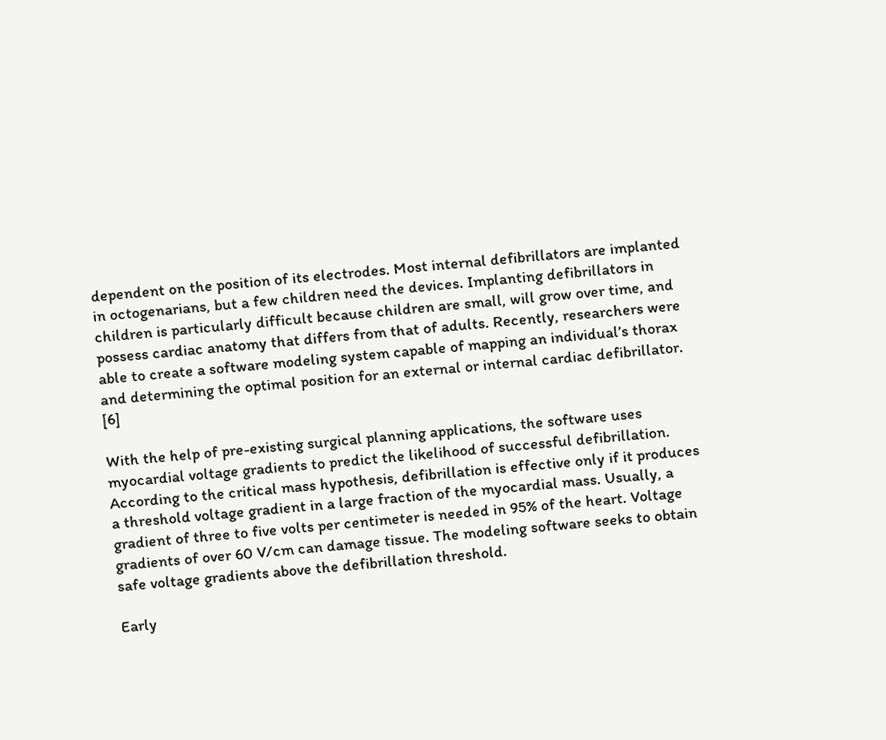dependent on the position of its electrodes. Most internal defibrillators are implanted in octogenarians, but a few children need the devices. Implanting defibrillators in children is particularly difficult because children are small, will grow over time, and possess cardiac anatomy that differs from that of adults. Recently, researchers were able to create a software modeling system capable of mapping an individual’s thorax and determining the optimal position for an external or internal cardiac defibrillator. [6]

With the help of pre-existing surgical planning applications, the software uses myocardial voltage gradients to predict the likelihood of successful defibrillation. According to the critical mass hypothesis, defibrillation is effective only if it produces a threshold voltage gradient in a large fraction of the myocardial mass. Usually, a gradient of three to five volts per centimeter is needed in 95% of the heart. Voltage gradients of over 60 V/cm can damage tissue. The modeling software seeks to obtain safe voltage gradients above the defibrillation threshold.

Early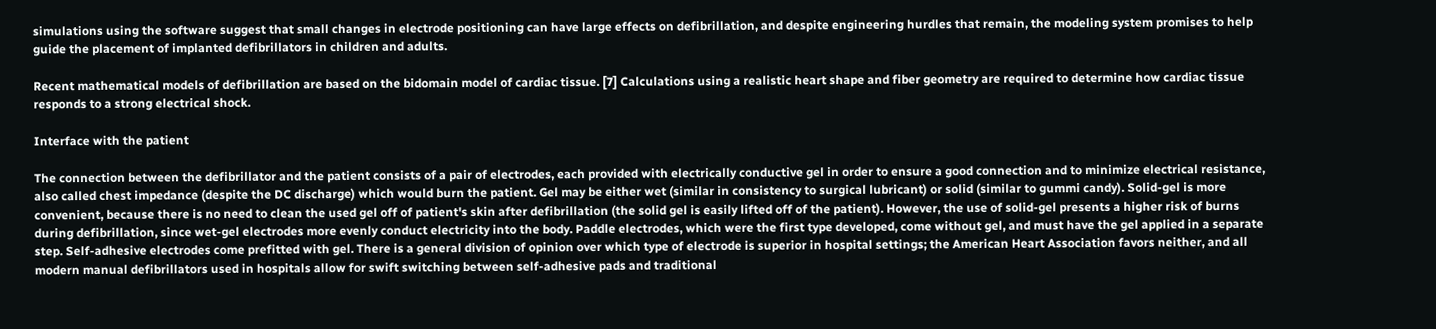simulations using the software suggest that small changes in electrode positioning can have large effects on defibrillation, and despite engineering hurdles that remain, the modeling system promises to help guide the placement of implanted defibrillators in children and adults.

Recent mathematical models of defibrillation are based on the bidomain model of cardiac tissue. [7] Calculations using a realistic heart shape and fiber geometry are required to determine how cardiac tissue responds to a strong electrical shock.

Interface with the patient

The connection between the defibrillator and the patient consists of a pair of electrodes, each provided with electrically conductive gel in order to ensure a good connection and to minimize electrical resistance, also called chest impedance (despite the DC discharge) which would burn the patient. Gel may be either wet (similar in consistency to surgical lubricant) or solid (similar to gummi candy). Solid-gel is more convenient, because there is no need to clean the used gel off of patient's skin after defibrillation (the solid gel is easily lifted off of the patient). However, the use of solid-gel presents a higher risk of burns during defibrillation, since wet-gel electrodes more evenly conduct electricity into the body. Paddle electrodes, which were the first type developed, come without gel, and must have the gel applied in a separate step. Self-adhesive electrodes come prefitted with gel. There is a general division of opinion over which type of electrode is superior in hospital settings; the American Heart Association favors neither, and all modern manual defibrillators used in hospitals allow for swift switching between self-adhesive pads and traditional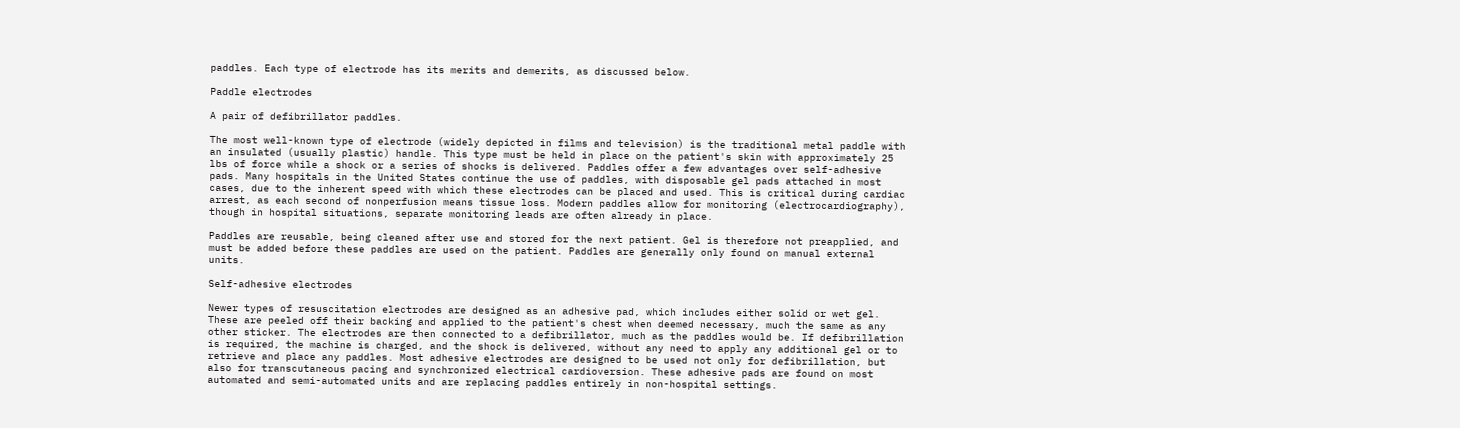paddles. Each type of electrode has its merits and demerits, as discussed below.

Paddle electrodes

A pair of defibrillator paddles.

The most well-known type of electrode (widely depicted in films and television) is the traditional metal paddle with an insulated (usually plastic) handle. This type must be held in place on the patient's skin with approximately 25 lbs of force while a shock or a series of shocks is delivered. Paddles offer a few advantages over self-adhesive pads. Many hospitals in the United States continue the use of paddles, with disposable gel pads attached in most cases, due to the inherent speed with which these electrodes can be placed and used. This is critical during cardiac arrest, as each second of nonperfusion means tissue loss. Modern paddles allow for monitoring (electrocardiography), though in hospital situations, separate monitoring leads are often already in place.

Paddles are reusable, being cleaned after use and stored for the next patient. Gel is therefore not preapplied, and must be added before these paddles are used on the patient. Paddles are generally only found on manual external units.

Self-adhesive electrodes

Newer types of resuscitation electrodes are designed as an adhesive pad, which includes either solid or wet gel. These are peeled off their backing and applied to the patient's chest when deemed necessary, much the same as any other sticker. The electrodes are then connected to a defibrillator, much as the paddles would be. If defibrillation is required, the machine is charged, and the shock is delivered, without any need to apply any additional gel or to retrieve and place any paddles. Most adhesive electrodes are designed to be used not only for defibrillation, but also for transcutaneous pacing and synchronized electrical cardioversion. These adhesive pads are found on most automated and semi-automated units and are replacing paddles entirely in non-hospital settings.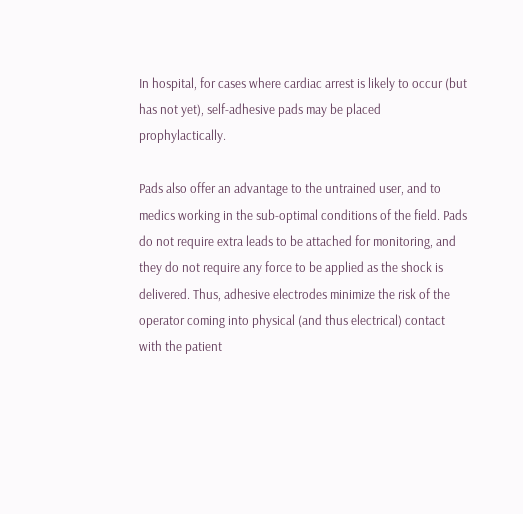In hospital, for cases where cardiac arrest is likely to occur (but has not yet), self-adhesive pads may be placed prophylactically.

Pads also offer an advantage to the untrained user, and to medics working in the sub-optimal conditions of the field. Pads do not require extra leads to be attached for monitoring, and they do not require any force to be applied as the shock is delivered. Thus, adhesive electrodes minimize the risk of the operator coming into physical (and thus electrical) contact with the patient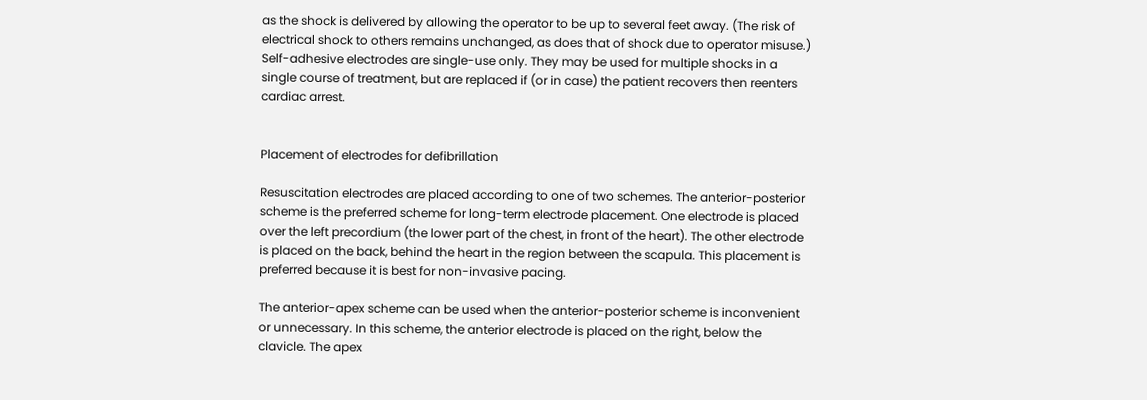as the shock is delivered by allowing the operator to be up to several feet away. (The risk of electrical shock to others remains unchanged, as does that of shock due to operator misuse.) Self-adhesive electrodes are single-use only. They may be used for multiple shocks in a single course of treatment, but are replaced if (or in case) the patient recovers then reenters cardiac arrest.


Placement of electrodes for defibrillation

Resuscitation electrodes are placed according to one of two schemes. The anterior-posterior scheme is the preferred scheme for long-term electrode placement. One electrode is placed over the left precordium (the lower part of the chest, in front of the heart). The other electrode is placed on the back, behind the heart in the region between the scapula. This placement is preferred because it is best for non-invasive pacing.

The anterior-apex scheme can be used when the anterior-posterior scheme is inconvenient or unnecessary. In this scheme, the anterior electrode is placed on the right, below the clavicle. The apex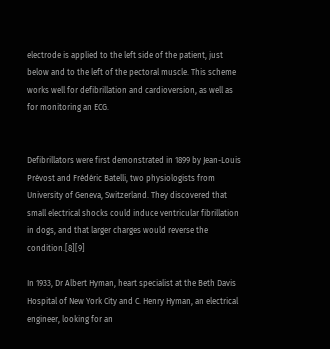electrode is applied to the left side of the patient, just below and to the left of the pectoral muscle. This scheme works well for defibrillation and cardioversion, as well as for monitoring an ECG.


Defibrillators were first demonstrated in 1899 by Jean-Louis Prévost and Frédéric Batelli, two physiologists from University of Geneva, Switzerland. They discovered that small electrical shocks could induce ventricular fibrillation in dogs, and that larger charges would reverse the condition.[8][9]

In 1933, Dr Albert Hyman, heart specialist at the Beth Davis Hospital of New York City and C. Henry Hyman, an electrical engineer, looking for an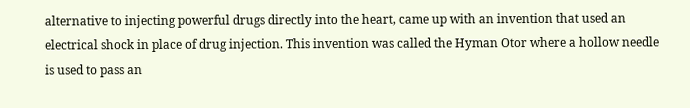alternative to injecting powerful drugs directly into the heart, came up with an invention that used an electrical shock in place of drug injection. This invention was called the Hyman Otor where a hollow needle is used to pass an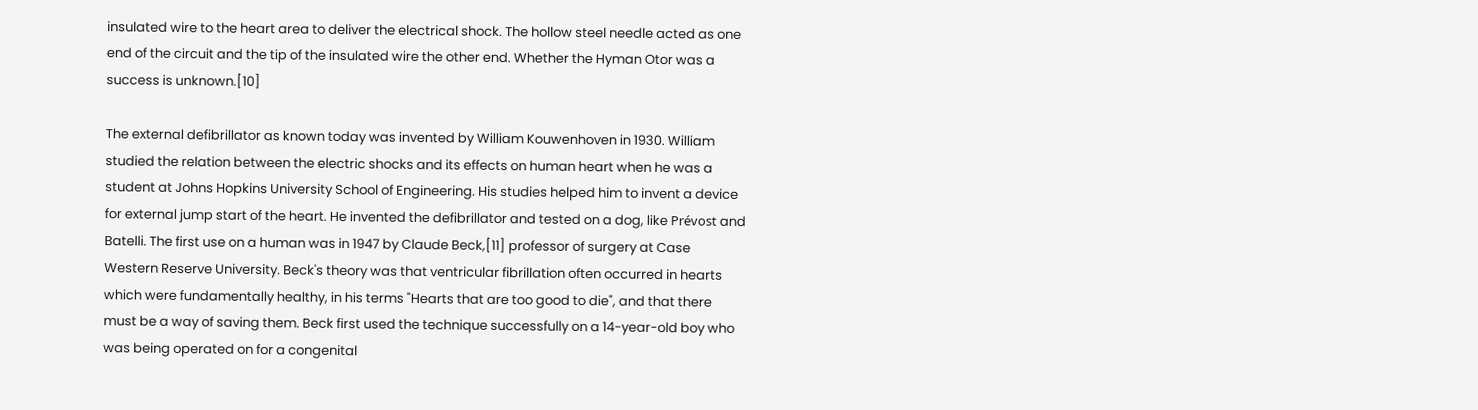insulated wire to the heart area to deliver the electrical shock. The hollow steel needle acted as one end of the circuit and the tip of the insulated wire the other end. Whether the Hyman Otor was a success is unknown.[10]

The external defibrillator as known today was invented by William Kouwenhoven in 1930. William studied the relation between the electric shocks and its effects on human heart when he was a student at Johns Hopkins University School of Engineering. His studies helped him to invent a device for external jump start of the heart. He invented the defibrillator and tested on a dog, like Prévost and Batelli. The first use on a human was in 1947 by Claude Beck,[11] professor of surgery at Case Western Reserve University. Beck's theory was that ventricular fibrillation often occurred in hearts which were fundamentally healthy, in his terms "Hearts that are too good to die", and that there must be a way of saving them. Beck first used the technique successfully on a 14-year-old boy who was being operated on for a congenital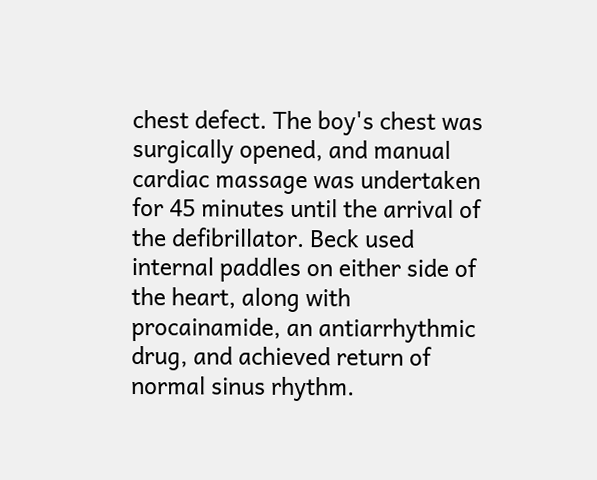chest defect. The boy's chest was surgically opened, and manual cardiac massage was undertaken for 45 minutes until the arrival of the defibrillator. Beck used internal paddles on either side of the heart, along with procainamide, an antiarrhythmic drug, and achieved return of normal sinus rhythm.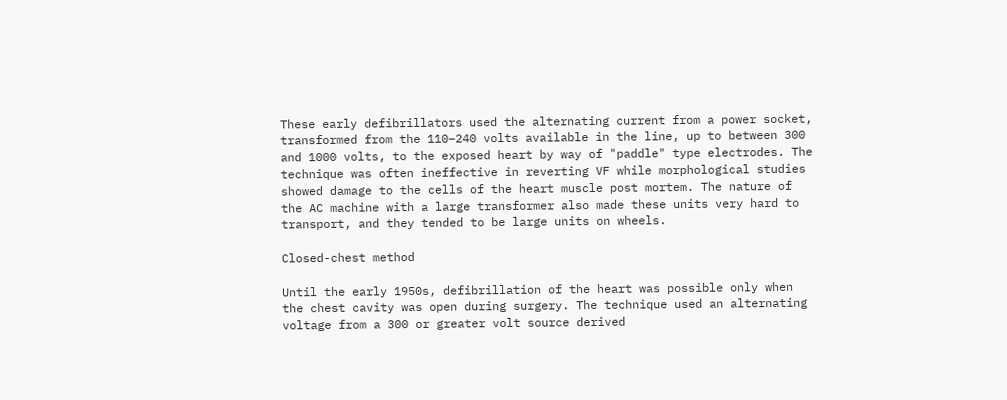These early defibrillators used the alternating current from a power socket, transformed from the 110–240 volts available in the line, up to between 300 and 1000 volts, to the exposed heart by way of "paddle" type electrodes. The technique was often ineffective in reverting VF while morphological studies showed damage to the cells of the heart muscle post mortem. The nature of the AC machine with a large transformer also made these units very hard to transport, and they tended to be large units on wheels.

Closed-chest method

Until the early 1950s, defibrillation of the heart was possible only when the chest cavity was open during surgery. The technique used an alternating voltage from a 300 or greater volt source derived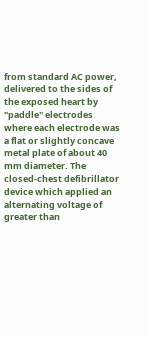from standard AC power, delivered to the sides of the exposed heart by "paddle" electrodes where each electrode was a flat or slightly concave metal plate of about 40 mm diameter. The closed-chest defibrillator device which applied an alternating voltage of greater than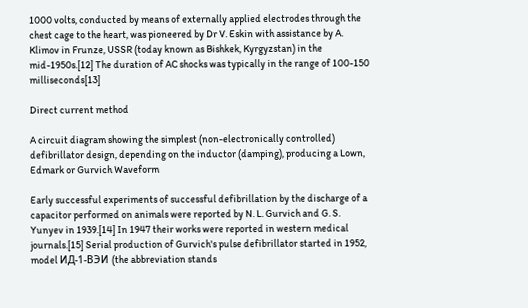1000 volts, conducted by means of externally applied electrodes through the chest cage to the heart, was pioneered by Dr V. Eskin with assistance by A. Klimov in Frunze, USSR (today known as Bishkek, Kyrgyzstan) in the mid-1950s.[12] The duration of AC shocks was typically in the range of 100-150 milliseconds[13]

Direct current method

A circuit diagram showing the simplest (non-electronically controlled) defibrillator design, depending on the inductor (damping), producing a Lown, Edmark or Gurvich Waveform

Early successful experiments of successful defibrillation by the discharge of a capacitor performed on animals were reported by N. L. Gurvich and G. S. Yunyev in 1939.[14] In 1947 their works were reported in western medical journals.[15] Serial production of Gurvich's pulse defibrillator started in 1952, model ИД-1-ВЭИ (the abbreviation stands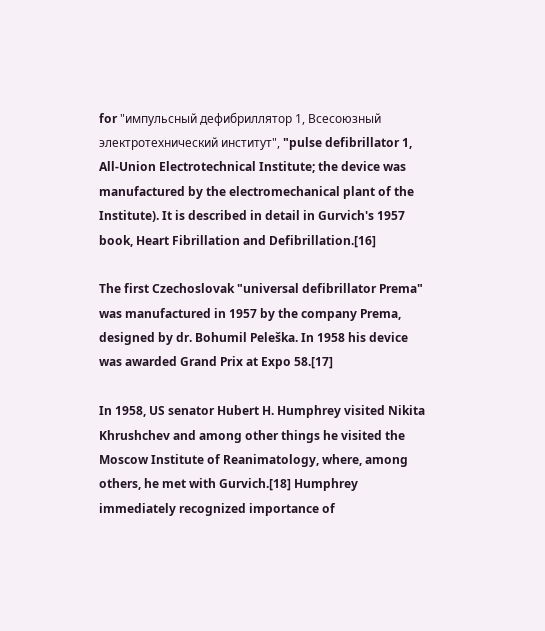for "импульсный дефибриллятор 1, Всесоюзный электротехнический институт", "pulse defibrillator 1, All-Union Electrotechnical Institute; the device was manufactured by the electromechanical plant of the Institute). It is described in detail in Gurvich's 1957 book, Heart Fibrillation and Defibrillation.[16]

The first Czechoslovak "universal defibrillator Prema" was manufactured in 1957 by the company Prema, designed by dr. Bohumil Peleška. In 1958 his device was awarded Grand Prix at Expo 58.[17]

In 1958, US senator Hubert H. Humphrey visited Nikita Khrushchev and among other things he visited the Moscow Institute of Reanimatology, where, among others, he met with Gurvich.[18] Humphrey immediately recognized importance of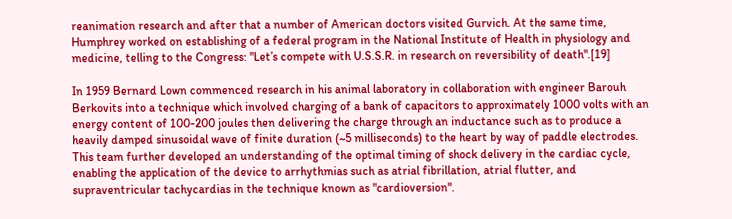reanimation research and after that a number of American doctors visited Gurvich. At the same time, Humphrey worked on establishing of a federal program in the National Institute of Health in physiology and medicine, telling to the Congress: "Let’s compete with U.S.S.R. in research on reversibility of death".[19]

In 1959 Bernard Lown commenced research in his animal laboratory in collaboration with engineer Barouh Berkovits into a technique which involved charging of a bank of capacitors to approximately 1000 volts with an energy content of 100-200 joules then delivering the charge through an inductance such as to produce a heavily damped sinusoidal wave of finite duration (~5 milliseconds) to the heart by way of paddle electrodes. This team further developed an understanding of the optimal timing of shock delivery in the cardiac cycle, enabling the application of the device to arrhythmias such as atrial fibrillation, atrial flutter, and supraventricular tachycardias in the technique known as "cardioversion".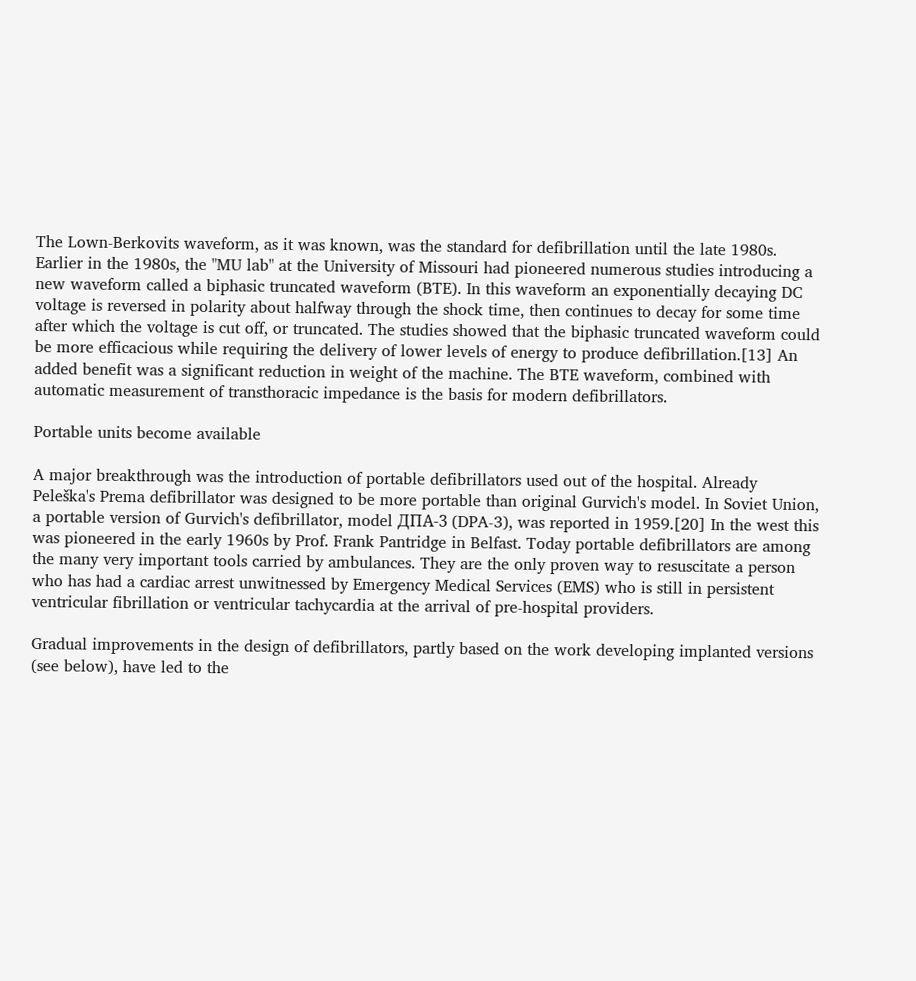The Lown-Berkovits waveform, as it was known, was the standard for defibrillation until the late 1980s. Earlier in the 1980s, the "MU lab" at the University of Missouri had pioneered numerous studies introducing a new waveform called a biphasic truncated waveform (BTE). In this waveform an exponentially decaying DC voltage is reversed in polarity about halfway through the shock time, then continues to decay for some time after which the voltage is cut off, or truncated. The studies showed that the biphasic truncated waveform could be more efficacious while requiring the delivery of lower levels of energy to produce defibrillation.[13] An added benefit was a significant reduction in weight of the machine. The BTE waveform, combined with automatic measurement of transthoracic impedance is the basis for modern defibrillators.

Portable units become available

A major breakthrough was the introduction of portable defibrillators used out of the hospital. Already Peleška's Prema defibrillator was designed to be more portable than original Gurvich's model. In Soviet Union, a portable version of Gurvich's defibrillator, model ДПА-3 (DPA-3), was reported in 1959.[20] In the west this was pioneered in the early 1960s by Prof. Frank Pantridge in Belfast. Today portable defibrillators are among the many very important tools carried by ambulances. They are the only proven way to resuscitate a person who has had a cardiac arrest unwitnessed by Emergency Medical Services (EMS) who is still in persistent ventricular fibrillation or ventricular tachycardia at the arrival of pre-hospital providers.

Gradual improvements in the design of defibrillators, partly based on the work developing implanted versions (see below), have led to the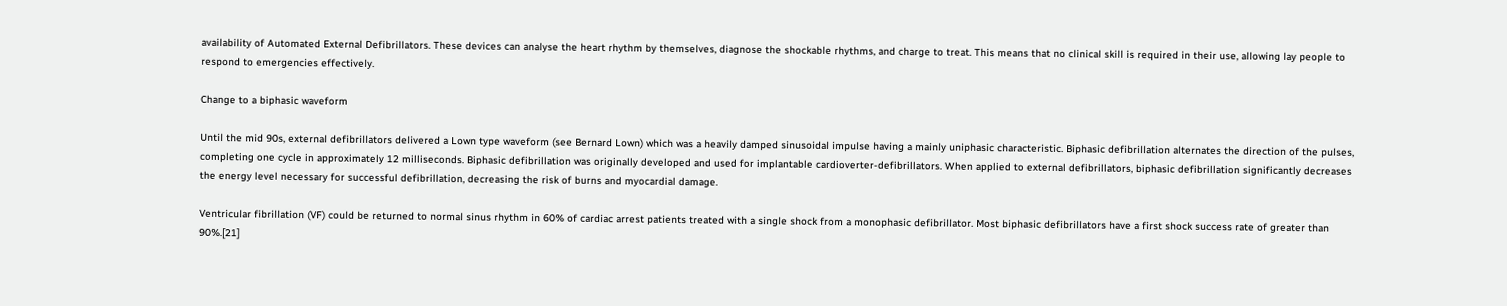availability of Automated External Defibrillators. These devices can analyse the heart rhythm by themselves, diagnose the shockable rhythms, and charge to treat. This means that no clinical skill is required in their use, allowing lay people to respond to emergencies effectively.

Change to a biphasic waveform

Until the mid 90s, external defibrillators delivered a Lown type waveform (see Bernard Lown) which was a heavily damped sinusoidal impulse having a mainly uniphasic characteristic. Biphasic defibrillation alternates the direction of the pulses, completing one cycle in approximately 12 milliseconds. Biphasic defibrillation was originally developed and used for implantable cardioverter-defibrillators. When applied to external defibrillators, biphasic defibrillation significantly decreases the energy level necessary for successful defibrillation, decreasing the risk of burns and myocardial damage.

Ventricular fibrillation (VF) could be returned to normal sinus rhythm in 60% of cardiac arrest patients treated with a single shock from a monophasic defibrillator. Most biphasic defibrillators have a first shock success rate of greater than 90%.[21]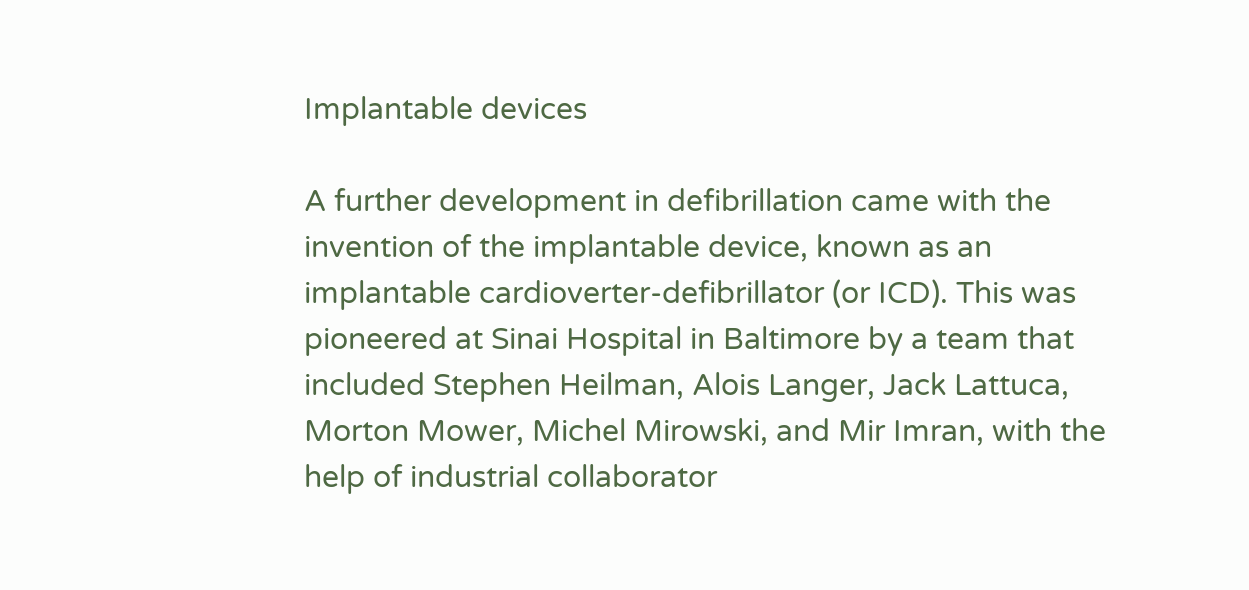Implantable devices

A further development in defibrillation came with the invention of the implantable device, known as an implantable cardioverter-defibrillator (or ICD). This was pioneered at Sinai Hospital in Baltimore by a team that included Stephen Heilman, Alois Langer, Jack Lattuca, Morton Mower, Michel Mirowski, and Mir Imran, with the help of industrial collaborator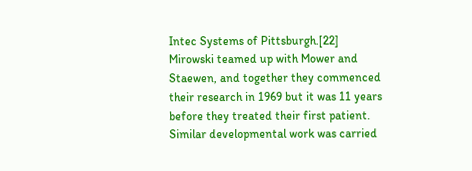Intec Systems of Pittsburgh.[22] Mirowski teamed up with Mower and Staewen, and together they commenced their research in 1969 but it was 11 years before they treated their first patient. Similar developmental work was carried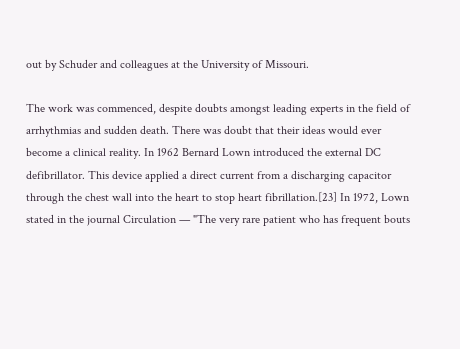out by Schuder and colleagues at the University of Missouri.

The work was commenced, despite doubts amongst leading experts in the field of arrhythmias and sudden death. There was doubt that their ideas would ever become a clinical reality. In 1962 Bernard Lown introduced the external DC defibrillator. This device applied a direct current from a discharging capacitor through the chest wall into the heart to stop heart fibrillation.[23] In 1972, Lown stated in the journal Circulation — "The very rare patient who has frequent bouts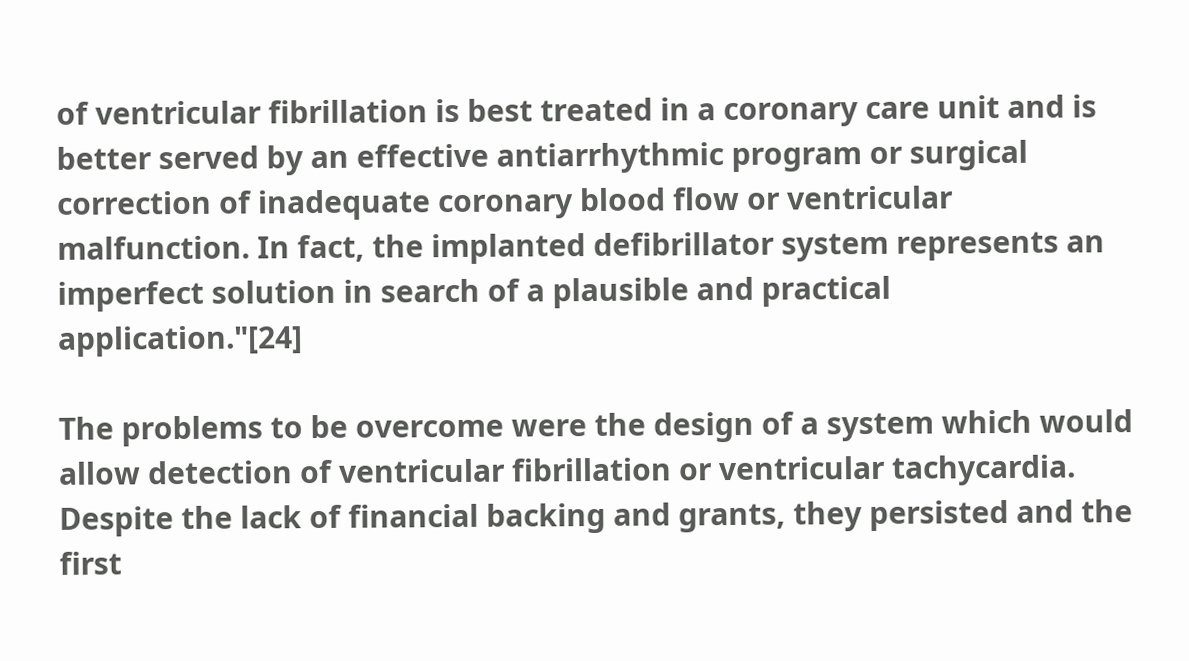of ventricular fibrillation is best treated in a coronary care unit and is better served by an effective antiarrhythmic program or surgical correction of inadequate coronary blood flow or ventricular malfunction. In fact, the implanted defibrillator system represents an imperfect solution in search of a plausible and practical application."[24]

The problems to be overcome were the design of a system which would allow detection of ventricular fibrillation or ventricular tachycardia. Despite the lack of financial backing and grants, they persisted and the first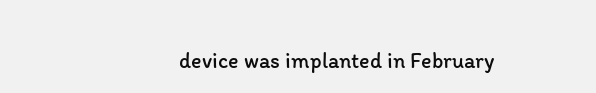device was implanted in February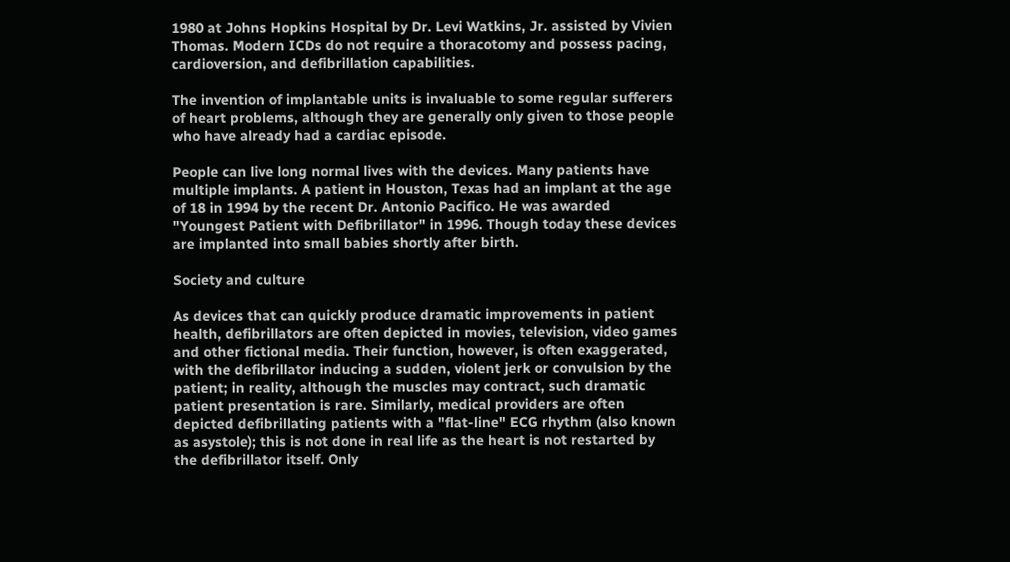1980 at Johns Hopkins Hospital by Dr. Levi Watkins, Jr. assisted by Vivien Thomas. Modern ICDs do not require a thoracotomy and possess pacing, cardioversion, and defibrillation capabilities.

The invention of implantable units is invaluable to some regular sufferers of heart problems, although they are generally only given to those people who have already had a cardiac episode.

People can live long normal lives with the devices. Many patients have multiple implants. A patient in Houston, Texas had an implant at the age of 18 in 1994 by the recent Dr. Antonio Pacifico. He was awarded "Youngest Patient with Defibrillator" in 1996. Though today these devices are implanted into small babies shortly after birth.

Society and culture

As devices that can quickly produce dramatic improvements in patient health, defibrillators are often depicted in movies, television, video games and other fictional media. Their function, however, is often exaggerated, with the defibrillator inducing a sudden, violent jerk or convulsion by the patient; in reality, although the muscles may contract, such dramatic patient presentation is rare. Similarly, medical providers are often depicted defibrillating patients with a "flat-line" ECG rhythm (also known as asystole); this is not done in real life as the heart is not restarted by the defibrillator itself. Only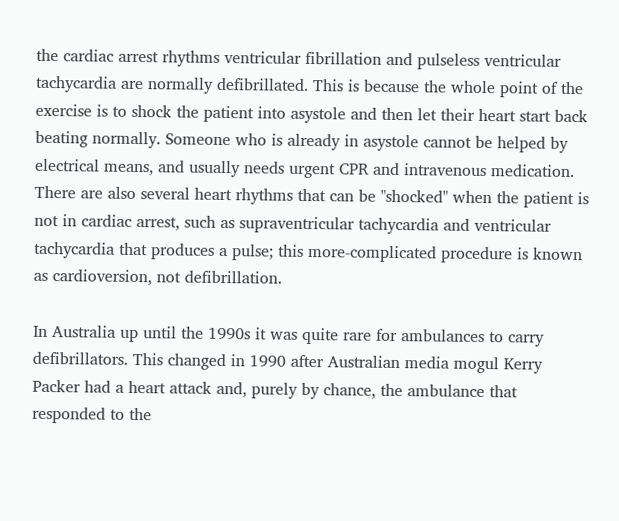the cardiac arrest rhythms ventricular fibrillation and pulseless ventricular tachycardia are normally defibrillated. This is because the whole point of the exercise is to shock the patient into asystole and then let their heart start back beating normally. Someone who is already in asystole cannot be helped by electrical means, and usually needs urgent CPR and intravenous medication. There are also several heart rhythms that can be "shocked" when the patient is not in cardiac arrest, such as supraventricular tachycardia and ventricular tachycardia that produces a pulse; this more-complicated procedure is known as cardioversion, not defibrillation.

In Australia up until the 1990s it was quite rare for ambulances to carry defibrillators. This changed in 1990 after Australian media mogul Kerry Packer had a heart attack and, purely by chance, the ambulance that responded to the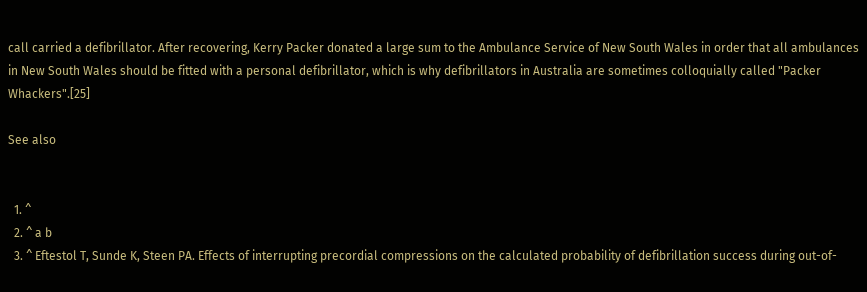call carried a defibrillator. After recovering, Kerry Packer donated a large sum to the Ambulance Service of New South Wales in order that all ambulances in New South Wales should be fitted with a personal defibrillator, which is why defibrillators in Australia are sometimes colloquially called "Packer Whackers".[25]

See also


  1. ^
  2. ^ a b
  3. ^ Eftestol T, Sunde K, Steen PA. Effects of interrupting precordial compressions on the calculated probability of defibrillation success during out-of-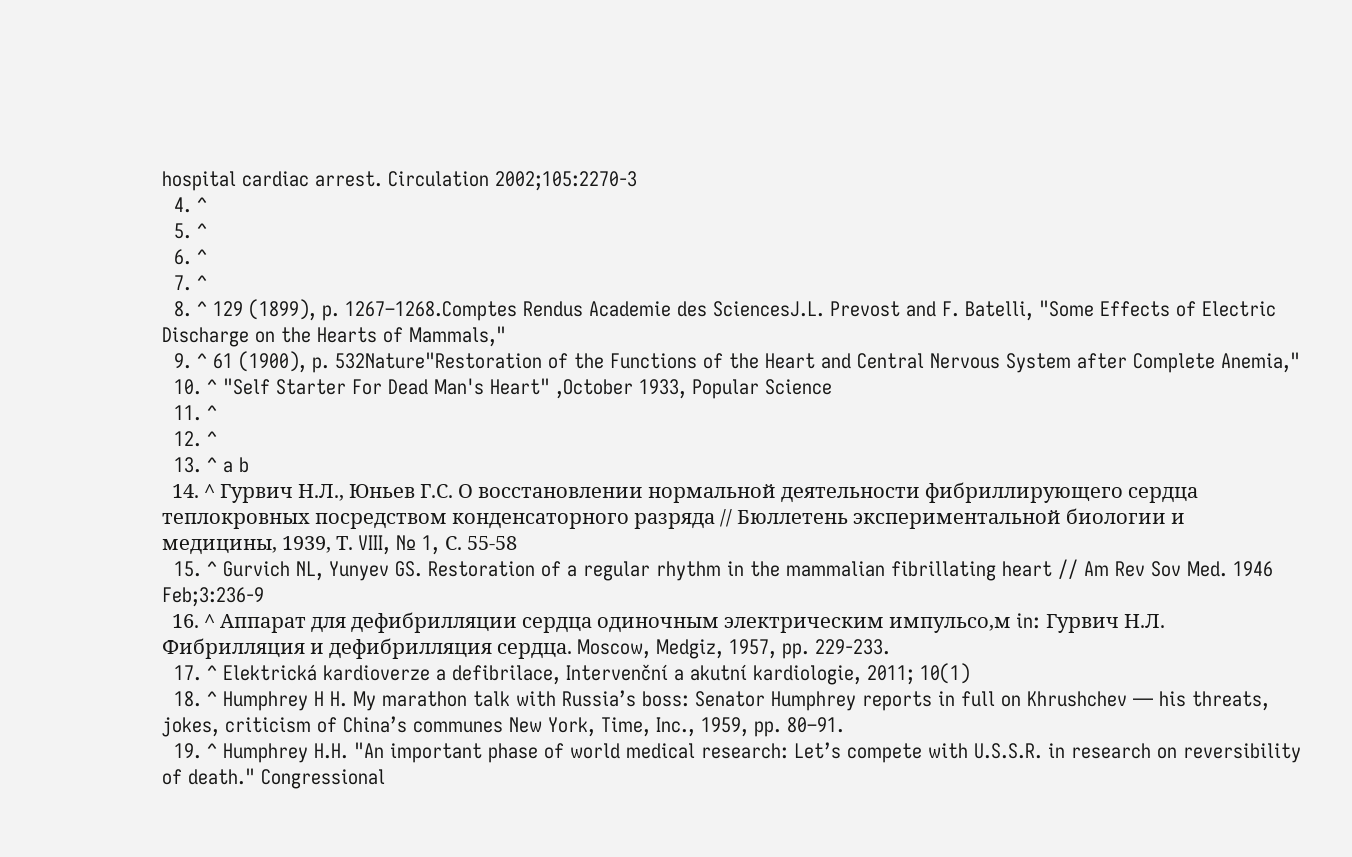hospital cardiac arrest. Circulation 2002;105:2270-3
  4. ^
  5. ^
  6. ^
  7. ^
  8. ^ 129 (1899), p. 1267–1268.Comptes Rendus Academie des SciencesJ.L. Prevost and F. Batelli, "Some Effects of Electric Discharge on the Hearts of Mammals,"
  9. ^ 61 (1900), p. 532Nature"Restoration of the Functions of the Heart and Central Nervous System after Complete Anemia,"
  10. ^ "Self Starter For Dead Man's Heart" ,October 1933, Popular Science
  11. ^
  12. ^
  13. ^ a b
  14. ^ Гурвич Н.Л., Юньев Г.С. О восстановлении нормальной деятельности фибриллирующего сердца теплокровных посредством конденсаторного разряда // Бюллетень экспериментальной биологии и медицины, 1939, Т. VIII, № 1, С. 55-58
  15. ^ Gurvich NL, Yunyev GS. Restoration of a regular rhythm in the mammalian fibrillating heart // Am Rev Sov Med. 1946 Feb;3:236-9
  16. ^ Аппарат для дефибрилляции сердца одиночным электрическим импульсо,м in: Гурвич Н.Л. Фибрилляция и дефибрилляция сердца. Moscow, Medgiz, 1957, pp. 229-233.
  17. ^ Elektrická kardioverze a defibrilace, Intervenční a akutní kardiologie, 2011; 10(1)
  18. ^ Humphrey H H. My marathon talk with Russia’s boss: Senator Humphrey reports in full on Khrushchev — his threats, jokes, criticism of China’s communes New York, Time, Inc., 1959, pp. 80–91.
  19. ^ Humphrey H.H. "An important phase of world medical research: Let’s compete with U.S.S.R. in research on reversibility of death." Congressional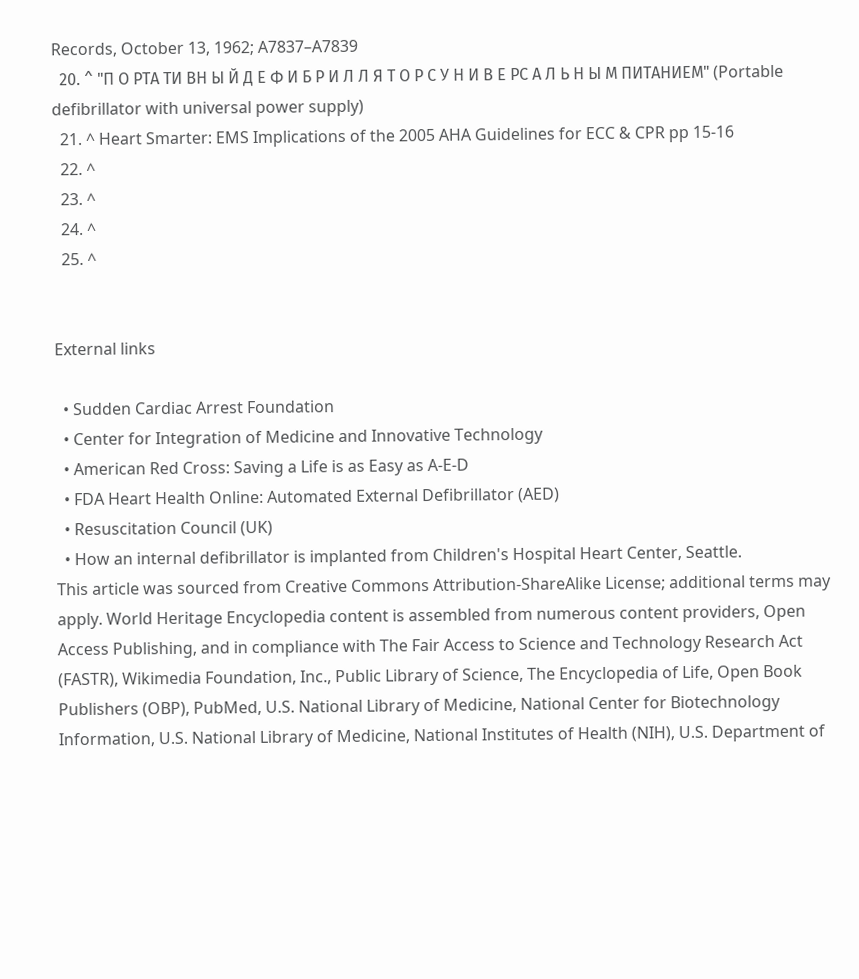Records, October 13, 1962; A7837–A7839
  20. ^ "П О РТА ТИ ВН Ы Й Д Е Ф И Б Р И Л Л Я Т О Р С У Н И В Е РС А Л Ь Н Ы М ПИТАНИЕМ" (Portable defibrillator with universal power supply)
  21. ^ Heart Smarter: EMS Implications of the 2005 AHA Guidelines for ECC & CPR pp 15-16
  22. ^
  23. ^
  24. ^
  25. ^


External links

  • Sudden Cardiac Arrest Foundation
  • Center for Integration of Medicine and Innovative Technology
  • American Red Cross: Saving a Life is as Easy as A-E-D
  • FDA Heart Health Online: Automated External Defibrillator (AED)
  • Resuscitation Council (UK)
  • How an internal defibrillator is implanted from Children's Hospital Heart Center, Seattle.
This article was sourced from Creative Commons Attribution-ShareAlike License; additional terms may apply. World Heritage Encyclopedia content is assembled from numerous content providers, Open Access Publishing, and in compliance with The Fair Access to Science and Technology Research Act (FASTR), Wikimedia Foundation, Inc., Public Library of Science, The Encyclopedia of Life, Open Book Publishers (OBP), PubMed, U.S. National Library of Medicine, National Center for Biotechnology Information, U.S. National Library of Medicine, National Institutes of Health (NIH), U.S. Department of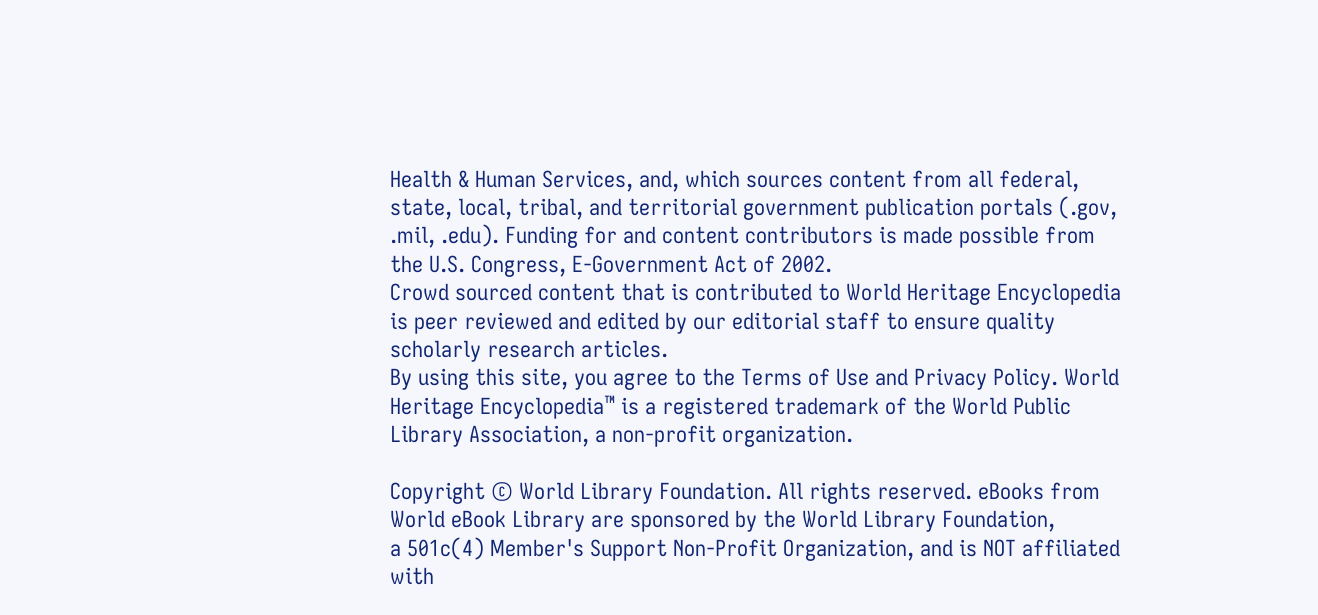Health & Human Services, and, which sources content from all federal, state, local, tribal, and territorial government publication portals (.gov, .mil, .edu). Funding for and content contributors is made possible from the U.S. Congress, E-Government Act of 2002.
Crowd sourced content that is contributed to World Heritage Encyclopedia is peer reviewed and edited by our editorial staff to ensure quality scholarly research articles.
By using this site, you agree to the Terms of Use and Privacy Policy. World Heritage Encyclopedia™ is a registered trademark of the World Public Library Association, a non-profit organization.

Copyright © World Library Foundation. All rights reserved. eBooks from World eBook Library are sponsored by the World Library Foundation,
a 501c(4) Member's Support Non-Profit Organization, and is NOT affiliated with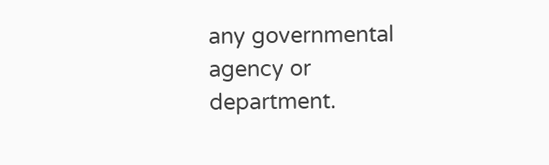any governmental agency or department.